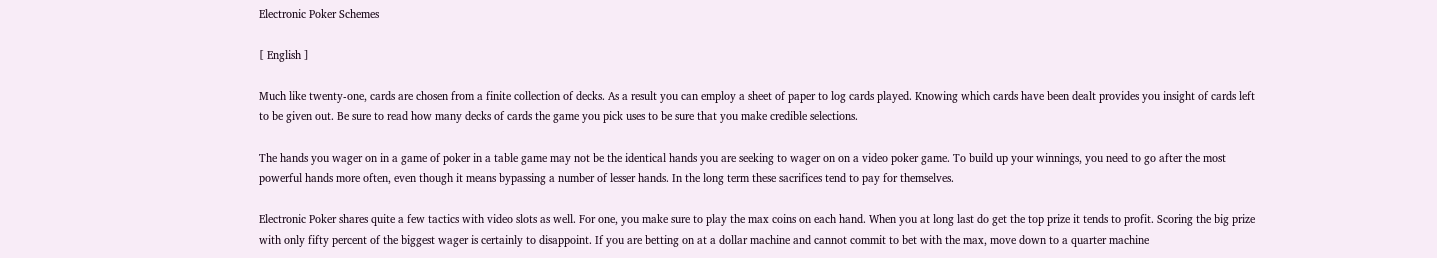Electronic Poker Schemes

[ English ]

Much like twenty-one, cards are chosen from a finite collection of decks. As a result you can employ a sheet of paper to log cards played. Knowing which cards have been dealt provides you insight of cards left to be given out. Be sure to read how many decks of cards the game you pick uses to be sure that you make credible selections.

The hands you wager on in a game of poker in a table game may not be the identical hands you are seeking to wager on on a video poker game. To build up your winnings, you need to go after the most powerful hands more often, even though it means bypassing a number of lesser hands. In the long term these sacrifices tend to pay for themselves.

Electronic Poker shares quite a few tactics with video slots as well. For one, you make sure to play the max coins on each hand. When you at long last do get the top prize it tends to profit. Scoring the big prize with only fifty percent of the biggest wager is certainly to disappoint. If you are betting on at a dollar machine and cannot commit to bet with the max, move down to a quarter machine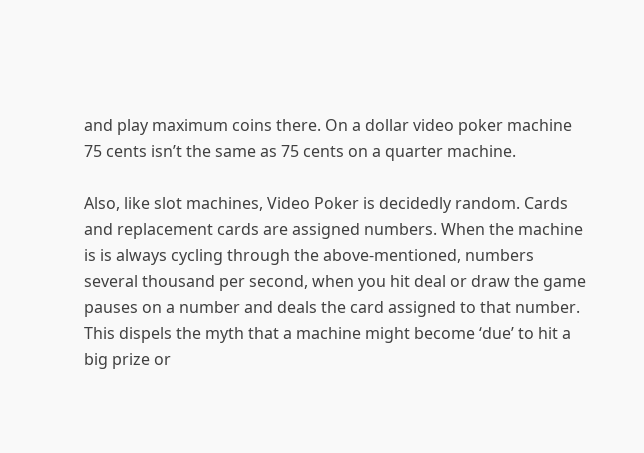and play maximum coins there. On a dollar video poker machine 75 cents isn’t the same as 75 cents on a quarter machine.

Also, like slot machines, Video Poker is decidedly random. Cards and replacement cards are assigned numbers. When the machine is is always cycling through the above-mentioned, numbers several thousand per second, when you hit deal or draw the game pauses on a number and deals the card assigned to that number. This dispels the myth that a machine might become ‘due’ to hit a big prize or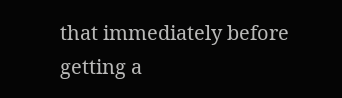that immediately before getting a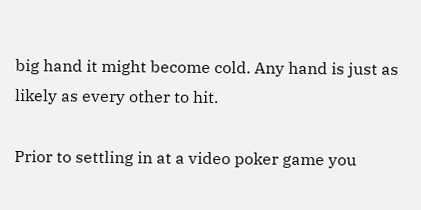big hand it might become cold. Any hand is just as likely as every other to hit.

Prior to settling in at a video poker game you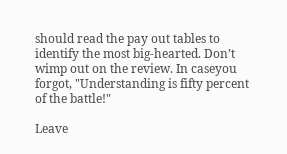should read the pay out tables to identify the most big-hearted. Don’t wimp out on the review. In caseyou forgot, "Understanding is fifty percent of the battle!"

Leave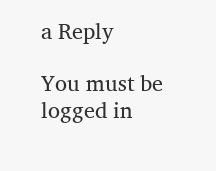a Reply

You must be logged in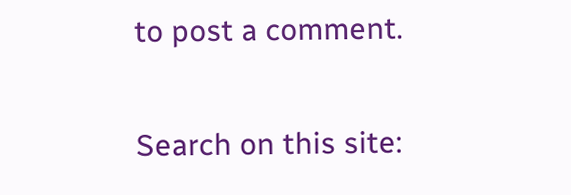to post a comment.

Search on this site: